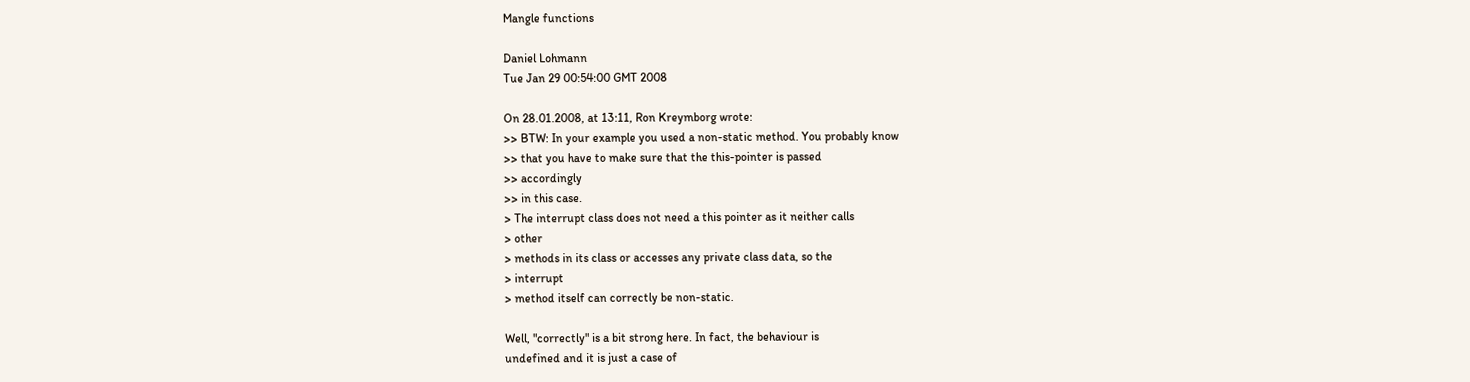Mangle functions

Daniel Lohmann
Tue Jan 29 00:54:00 GMT 2008

On 28.01.2008, at 13:11, Ron Kreymborg wrote:
>> BTW: In your example you used a non-static method. You probably know
>> that you have to make sure that the this-pointer is passed
>> accordingly
>> in this case.
> The interrupt class does not need a this pointer as it neither calls
> other
> methods in its class or accesses any private class data, so the
> interrupt
> method itself can correctly be non-static.

Well, "correctly" is a bit strong here. In fact, the behaviour is
undefined and it is just a case of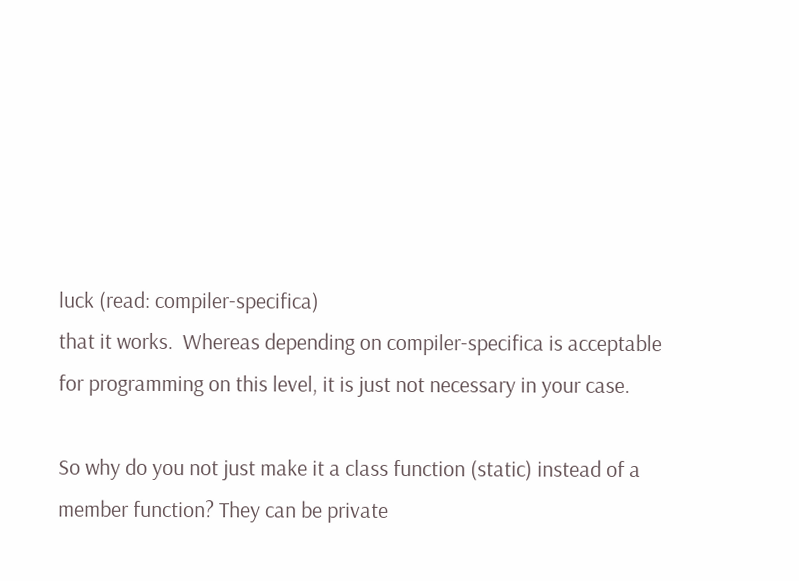luck (read: compiler-specifica)
that it works.  Whereas depending on compiler-specifica is acceptable
for programming on this level, it is just not necessary in your case.

So why do you not just make it a class function (static) instead of a
member function? They can be private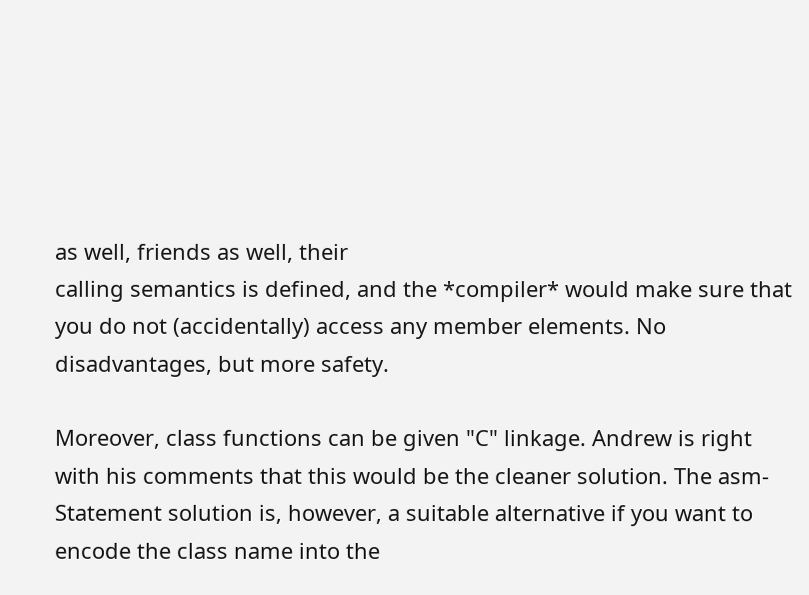as well, friends as well, their
calling semantics is defined, and the *compiler* would make sure that
you do not (accidentally) access any member elements. No
disadvantages, but more safety.

Moreover, class functions can be given "C" linkage. Andrew is right
with his comments that this would be the cleaner solution. The asm-
Statement solution is, however, a suitable alternative if you want to
encode the class name into the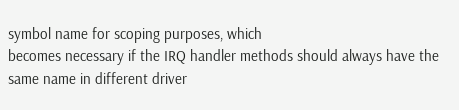symbol name for scoping purposes, which
becomes necessary if the IRQ handler methods should always have the
same name in different driver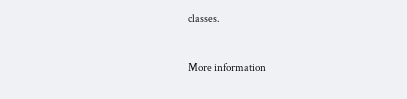classes.


More information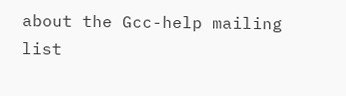about the Gcc-help mailing list